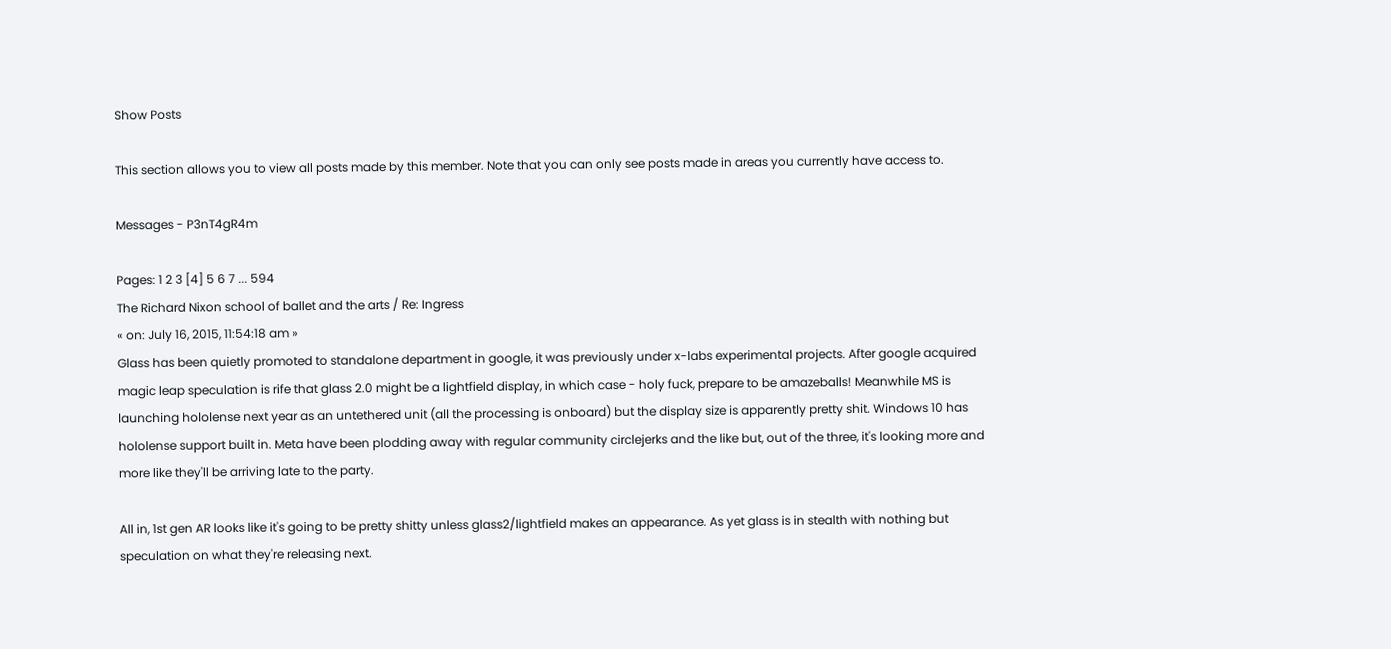Show Posts

This section allows you to view all posts made by this member. Note that you can only see posts made in areas you currently have access to.

Messages - P3nT4gR4m

Pages: 1 2 3 [4] 5 6 7 ... 594
The Richard Nixon school of ballet and the arts / Re: Ingress
« on: July 16, 2015, 11:54:18 am »
Glass has been quietly promoted to standalone department in google, it was previously under x-labs experimental projects. After google acquired magic leap speculation is rife that glass 2.0 might be a lightfield display, in which case - holy fuck, prepare to be amazeballs! Meanwhile MS is launching hololense next year as an untethered unit (all the processing is onboard) but the display size is apparently pretty shit. Windows 10 has hololense support built in. Meta have been plodding away with regular community circlejerks and the like but, out of the three, it's looking more and more like they'll be arriving late to the party.

All in, 1st gen AR looks like it's going to be pretty shitty unless glass2/lightfield makes an appearance. As yet glass is in stealth with nothing but speculation on what they're releasing next.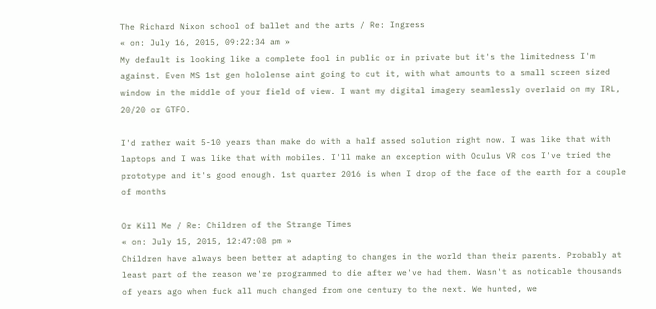The Richard Nixon school of ballet and the arts / Re: Ingress
« on: July 16, 2015, 09:22:34 am »
My default is looking like a complete fool in public or in private but it's the limitedness I'm against. Even MS 1st gen hololense aint going to cut it, with what amounts to a small screen sized window in the middle of your field of view. I want my digital imagery seamlessly overlaid on my IRL, 20/20 or GTFO.

I'd rather wait 5-10 years than make do with a half assed solution right now. I was like that with laptops and I was like that with mobiles. I'll make an exception with Oculus VR cos I've tried the prototype and it's good enough. 1st quarter 2016 is when I drop of the face of the earth for a couple of months

Or Kill Me / Re: Children of the Strange Times
« on: July 15, 2015, 12:47:08 pm »
Children have always been better at adapting to changes in the world than their parents. Probably at least part of the reason we're programmed to die after we've had them. Wasn't as noticable thousands of years ago when fuck all much changed from one century to the next. We hunted, we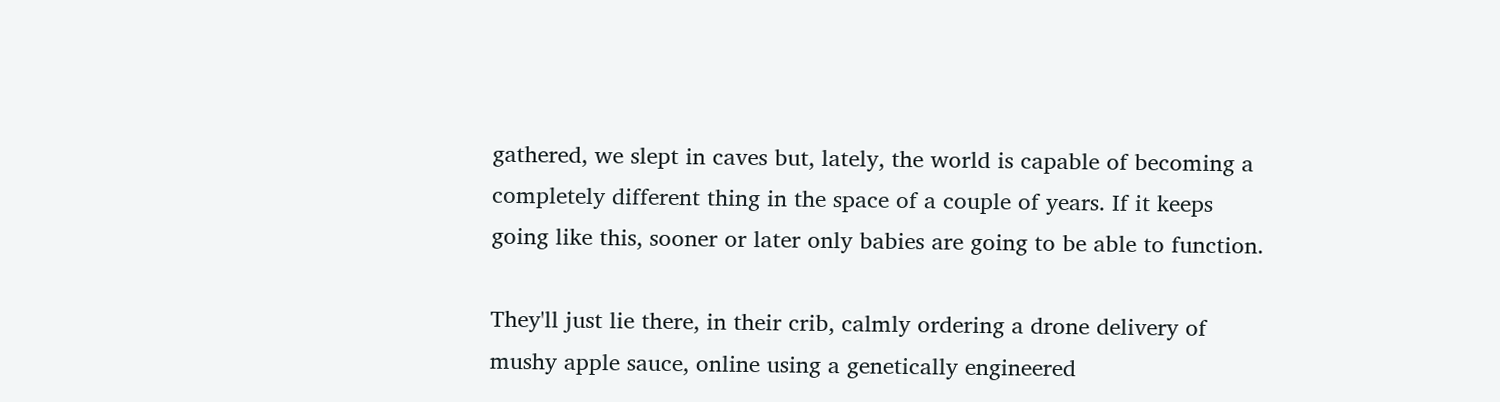gathered, we slept in caves but, lately, the world is capable of becoming a completely different thing in the space of a couple of years. If it keeps going like this, sooner or later only babies are going to be able to function.

They'll just lie there, in their crib, calmly ordering a drone delivery of mushy apple sauce, online using a genetically engineered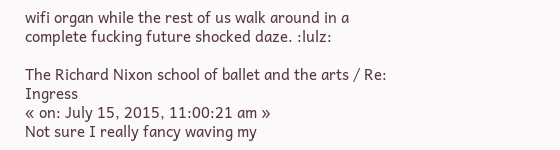wifi organ while the rest of us walk around in a complete fucking future shocked daze. :lulz:

The Richard Nixon school of ballet and the arts / Re: Ingress
« on: July 15, 2015, 11:00:21 am »
Not sure I really fancy waving my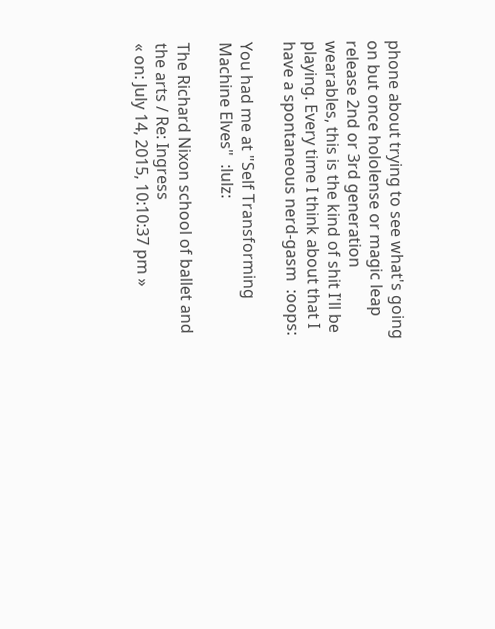phone about trying to see what's going on but once hololense or magic leap release 2nd or 3rd generation wearables, this is the kind of shit I'll be playing. Every time I think about that I have a spontaneous nerd-gasm  :oops:

You had me at "Self Transforming Machine Elves"  :lulz:

The Richard Nixon school of ballet and the arts / Re: Ingress
« on: July 14, 2015, 10:10:37 pm »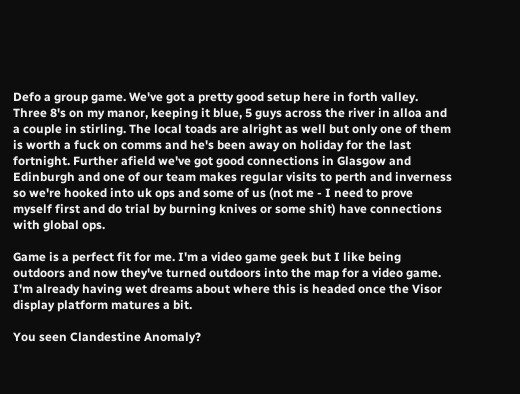Defo a group game. We've got a pretty good setup here in forth valley. Three 8's on my manor, keeping it blue, 5 guys across the river in alloa and a couple in stirling. The local toads are alright as well but only one of them is worth a fuck on comms and he's been away on holiday for the last fortnight. Further afield we've got good connections in Glasgow and Edinburgh and one of our team makes regular visits to perth and inverness so we're hooked into uk ops and some of us (not me - I need to prove myself first and do trial by burning knives or some shit) have connections with global ops.

Game is a perfect fit for me. I'm a video game geek but I like being outdoors and now they've turned outdoors into the map for a video game. I'm already having wet dreams about where this is headed once the Visor display platform matures a bit.

You seen Clandestine Anomaly?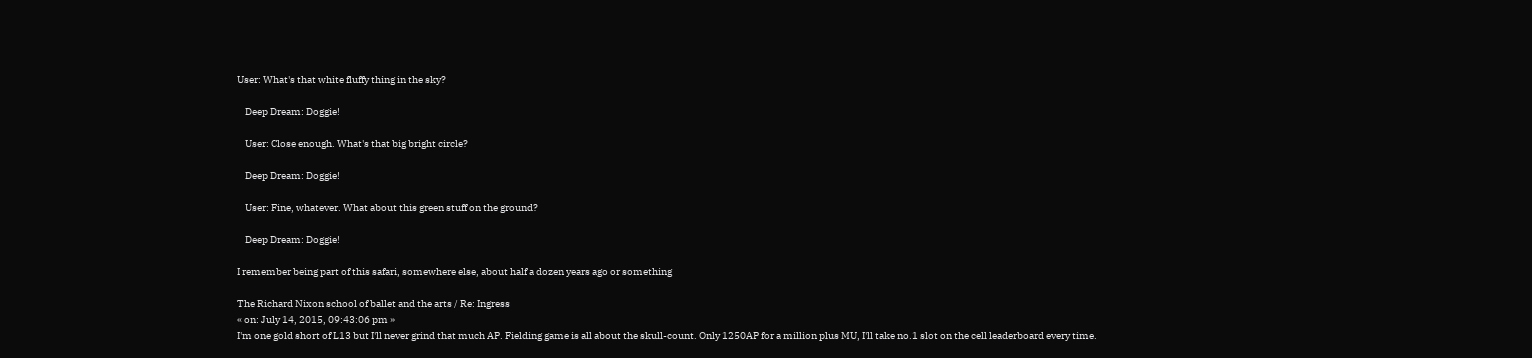User: What's that white fluffy thing in the sky?

    Deep Dream: Doggie!

    User: Close enough. What's that big bright circle?

    Deep Dream: Doggie!

    User: Fine, whatever. What about this green stuff on the ground?

    Deep Dream: Doggie!

I remember being part of this safari, somewhere else, about half a dozen years ago or something

The Richard Nixon school of ballet and the arts / Re: Ingress
« on: July 14, 2015, 09:43:06 pm »
I'm one gold short of L13 but I'll never grind that much AP. Fielding game is all about the skull-count. Only 1250AP for a million plus MU, I'll take no.1 slot on the cell leaderboard every time.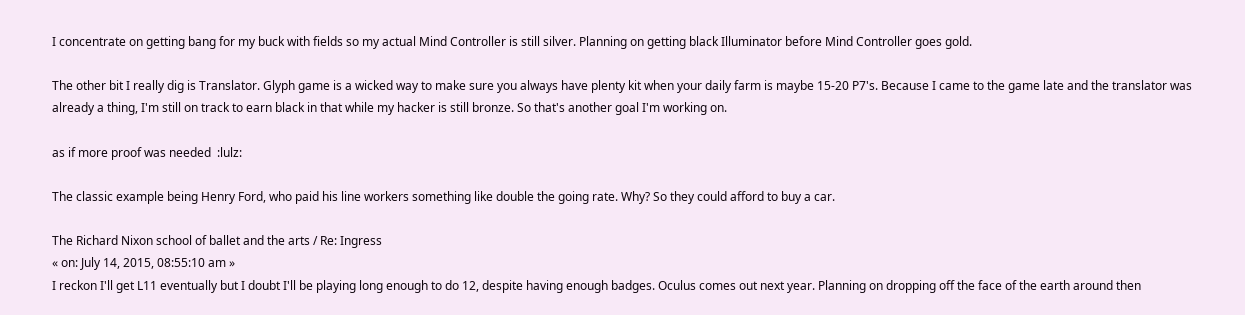I concentrate on getting bang for my buck with fields so my actual Mind Controller is still silver. Planning on getting black Illuminator before Mind Controller goes gold.

The other bit I really dig is Translator. Glyph game is a wicked way to make sure you always have plenty kit when your daily farm is maybe 15-20 P7's. Because I came to the game late and the translator was already a thing, I'm still on track to earn black in that while my hacker is still bronze. So that's another goal I'm working on.

as if more proof was needed  :lulz:

The classic example being Henry Ford, who paid his line workers something like double the going rate. Why? So they could afford to buy a car.

The Richard Nixon school of ballet and the arts / Re: Ingress
« on: July 14, 2015, 08:55:10 am »
I reckon I'll get L11 eventually but I doubt I'll be playing long enough to do 12, despite having enough badges. Oculus comes out next year. Planning on dropping off the face of the earth around then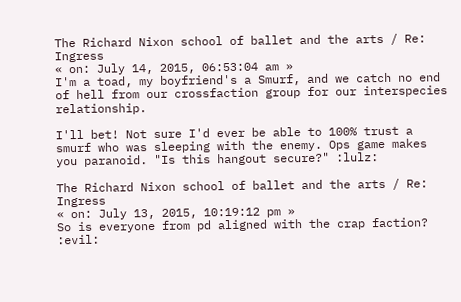The Richard Nixon school of ballet and the arts / Re: Ingress
« on: July 14, 2015, 06:53:04 am »
I'm a toad, my boyfriend's a Smurf, and we catch no end of hell from our crossfaction group for our interspecies relationship.

I'll bet! Not sure I'd ever be able to 100% trust a smurf who was sleeping with the enemy. Ops game makes you paranoid. "Is this hangout secure?" :lulz:

The Richard Nixon school of ballet and the arts / Re: Ingress
« on: July 13, 2015, 10:19:12 pm »
So is everyone from pd aligned with the crap faction? :evil: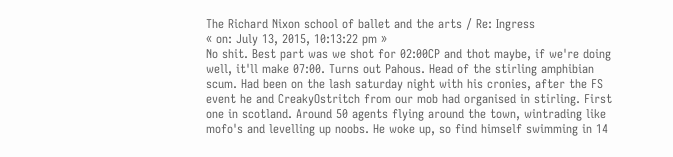The Richard Nixon school of ballet and the arts / Re: Ingress
« on: July 13, 2015, 10:13:22 pm »
No shit. Best part was we shot for 02:00CP and thot maybe, if we're doing well, it'll make 07:00. Turns out Pahous. Head of the stirling amphibian scum. Had been on the lash saturday night with his cronies, after the FS event he and CreakyOstritch from our mob had organised in stirling. First one in scotland. Around 50 agents flying around the town, wintrading like mofo's and levelling up noobs. He woke up, so find himself swimming in 14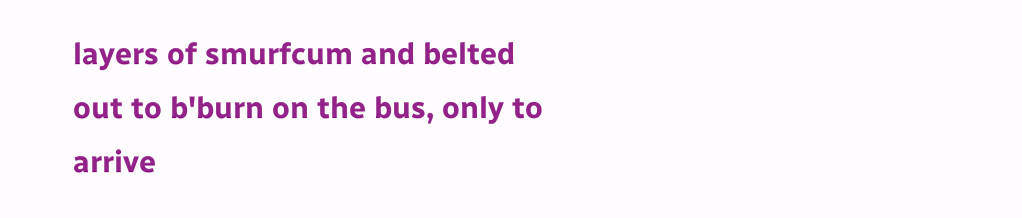layers of smurfcum and belted out to b'burn on the bus, only to arrive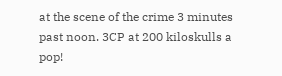at the scene of the crime 3 minutes past noon. 3CP at 200 kiloskulls a pop!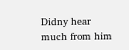Didny hear much from him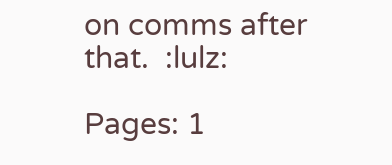on comms after that.  :lulz:

Pages: 1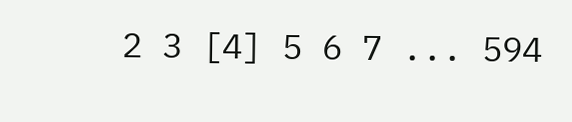2 3 [4] 5 6 7 ... 594